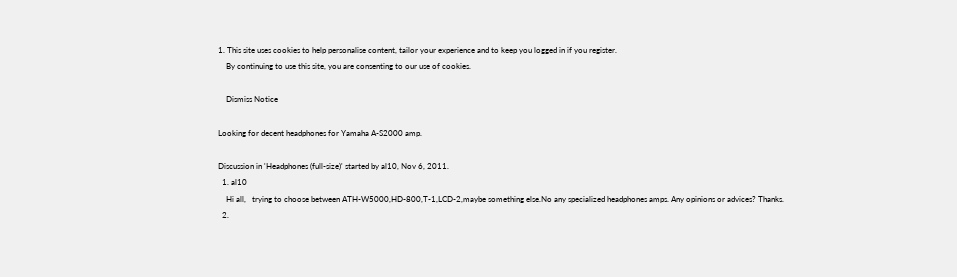1. This site uses cookies to help personalise content, tailor your experience and to keep you logged in if you register.
    By continuing to use this site, you are consenting to our use of cookies.

    Dismiss Notice

Looking for decent headphones for Yamaha A-S2000 amp.

Discussion in 'Headphones (full-size)' started by al10, Nov 6, 2011.
  1. al10
    Hi all,   trying to choose between ATH-W5000,HD-800,T-1,LCD-2,maybe something else.No any specialized headphones amps. Any opinions or advices? Thanks.
  2.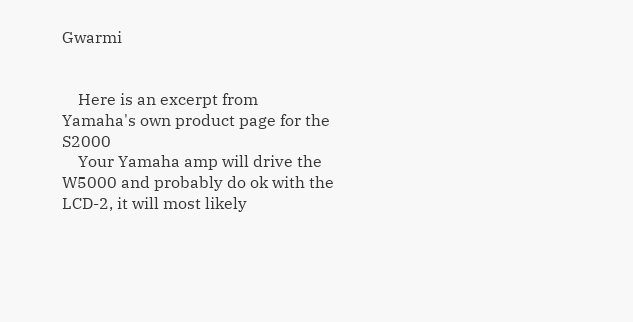Gwarmi


    Here is an excerpt from Yamaha's own product page for the S2000
    Your Yamaha amp will drive the W5000 and probably do ok with the LCD-2, it will most likely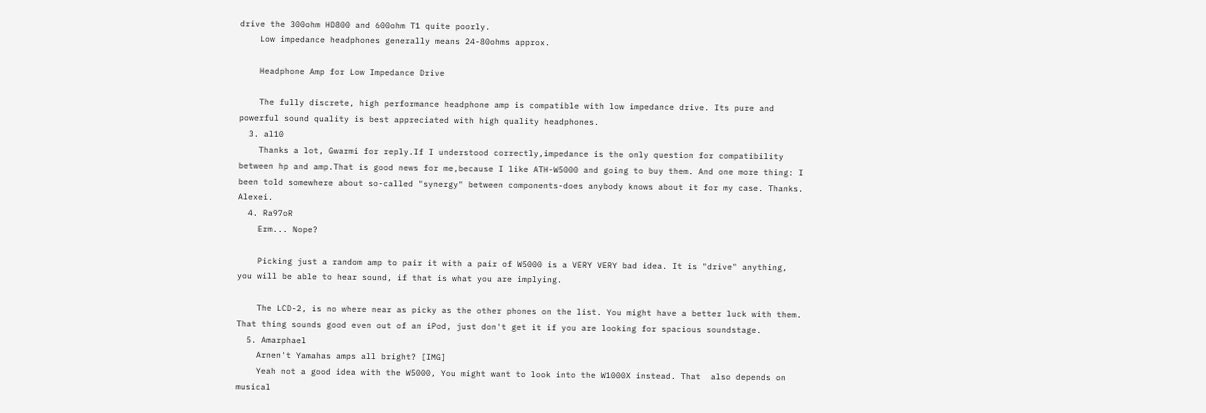drive the 300ohm HD800 and 600ohm T1 quite poorly.
    Low impedance headphones generally means 24-80ohms approx.

    Headphone Amp for Low Impedance Drive

    The fully discrete, high performance headphone amp is compatible with low impedance drive. Its pure and powerful sound quality is best appreciated with high quality headphones.
  3. al10
    Thanks a lot, Gwarmi for reply.If I understood correctly,impedance is the only question for compatibility between hp and amp.That is good news for me,because I like ATH-W5000 and going to buy them. And one more thing: I been told somewhere about so-called "synergy" between components-does anybody knows about it for my case. Thanks. Alexei.
  4. Ra97oR
    Erm... Nope?

    Picking just a random amp to pair it with a pair of W5000 is a VERY VERY bad idea. It is "drive" anything, you will be able to hear sound, if that is what you are implying.

    The LCD-2, is no where near as picky as the other phones on the list. You might have a better luck with them. That thing sounds good even out of an iPod, just don't get it if you are looking for spacious soundstage.
  5. Amarphael
    Arnen't Yamahas amps all bright? [IMG]
    Yeah not a good idea with the W5000, You might want to look into the W1000X instead. That  also depends on musical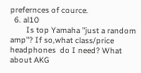prefernces of cource.
  6. al10
        Is top Yamaha "just a random amp"? If so,what class/price headphones  do I need? What about AKG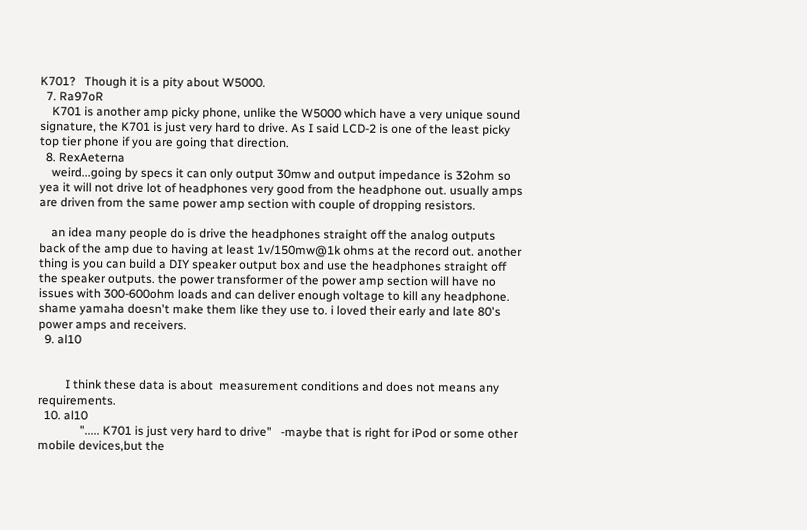K701?   Though it is a pity about W5000.
  7. Ra97oR
    K701 is another amp picky phone, unlike the W5000 which have a very unique sound signature, the K701 is just very hard to drive. As I said LCD-2 is one of the least picky top tier phone if you are going that direction.
  8. RexAeterna
    weird...going by specs it can only output 30mw and output impedance is 32ohm so yea it will not drive lot of headphones very good from the headphone out. usually amps are driven from the same power amp section with couple of dropping resistors.

    an idea many people do is drive the headphones straight off the analog outputs back of the amp due to having at least 1v/150mw@1k ohms at the record out. another thing is you can build a DIY speaker output box and use the headphones straight off the speaker outputs. the power transformer of the power amp section will have no issues with 300-600ohm loads and can deliver enough voltage to kill any headphone. shame yamaha doesn't make them like they use to. i loved their early and late 80's power amps and receivers.
  9. al10


         I think these data is about  measurement conditions and does not means any requirements.
  10. al10
              "..... K701 is just very hard to drive"   -maybe that is right for iPod or some other mobile devices,but the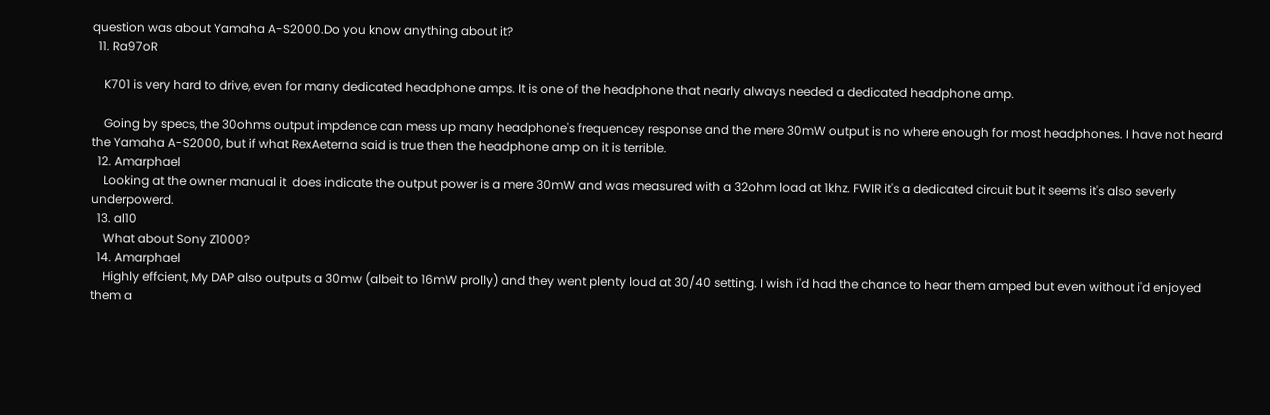question was about Yamaha A-S2000.Do you know anything about it?
  11. Ra97oR

    K701 is very hard to drive, even for many dedicated headphone amps. It is one of the headphone that nearly always needed a dedicated headphone amp.

    Going by specs, the 30ohms output impdence can mess up many headphone's frequencey response and the mere 30mW output is no where enough for most headphones. I have not heard the Yamaha A-S2000, but if what RexAeterna said is true then the headphone amp on it is terrible.
  12. Amarphael
    Looking at the owner manual it  does indicate the output power is a mere 30mW and was measured with a 32ohm load at 1khz. FWIR it's a dedicated circuit but it seems it's also severly underpowerd.
  13. al10
    What about Sony Z1000?
  14. Amarphael
    Highly effcient, My DAP also outputs a 30mw (albeit to 16mW prolly) and they went plenty loud at 30/40 setting. I wish i'd had the chance to hear them amped but even without i'd enjoyed them a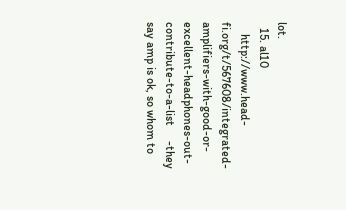lot.
  15. al10
    http://www.head-fi.org/t/567608/integrated-amplifiers-with-good-or-excellent-headphones-out-contribute-to-a-list     -they say amp is ok, so whom to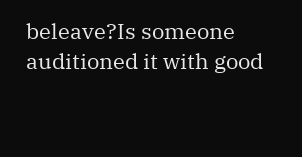beleave?Is someone auditioned it with good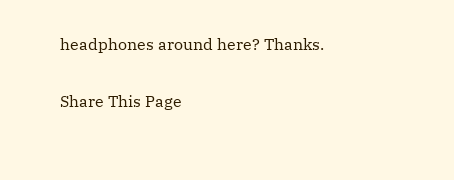headphones around here? Thanks.

Share This Page